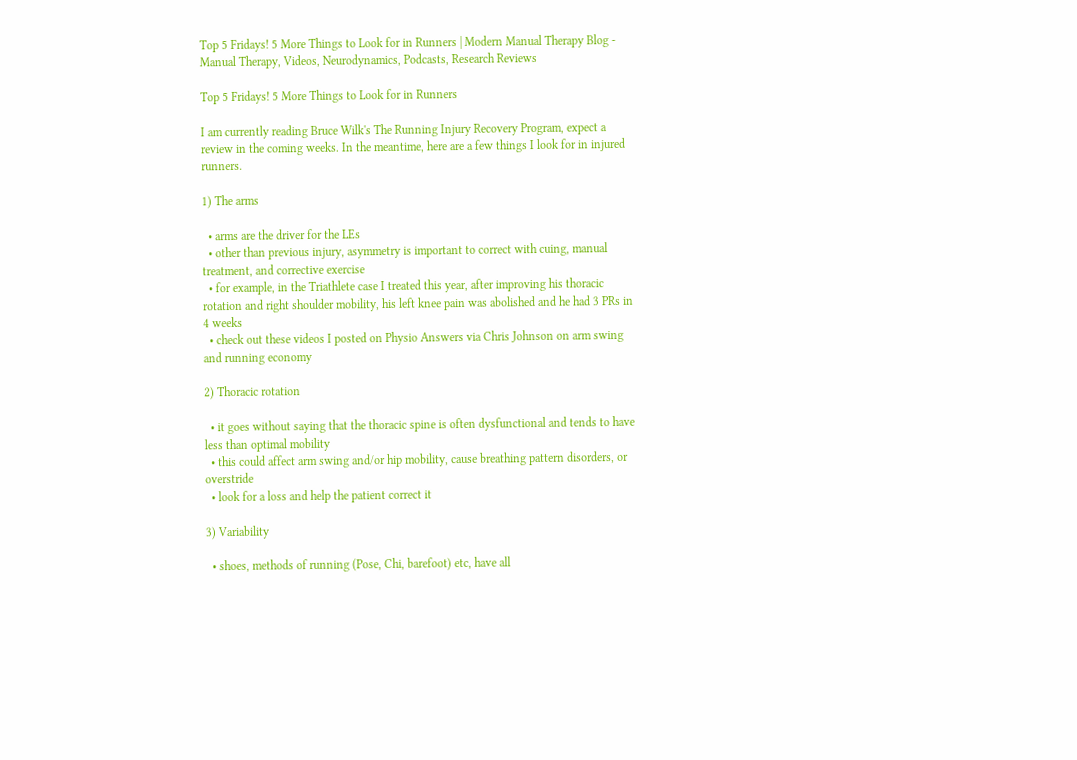Top 5 Fridays! 5 More Things to Look for in Runners | Modern Manual Therapy Blog - Manual Therapy, Videos, Neurodynamics, Podcasts, Research Reviews

Top 5 Fridays! 5 More Things to Look for in Runners

I am currently reading Bruce Wilk's The Running Injury Recovery Program, expect a review in the coming weeks. In the meantime, here are a few things I look for in injured runners.

1) The arms

  • arms are the driver for the LEs
  • other than previous injury, asymmetry is important to correct with cuing, manual treatment, and corrective exercise
  • for example, in the Triathlete case I treated this year, after improving his thoracic rotation and right shoulder mobility, his left knee pain was abolished and he had 3 PRs in 4 weeks
  • check out these videos I posted on Physio Answers via Chris Johnson on arm swing and running economy

2) Thoracic rotation

  • it goes without saying that the thoracic spine is often dysfunctional and tends to have less than optimal mobility
  • this could affect arm swing and/or hip mobility, cause breathing pattern disorders, or overstride
  • look for a loss and help the patient correct it

3) Variability

  • shoes, methods of running (Pose, Chi, barefoot) etc, have all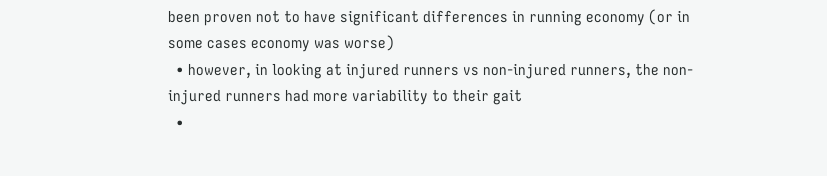been proven not to have significant differences in running economy (or in some cases economy was worse)
  • however, in looking at injured runners vs non-injured runners, the non-injured runners had more variability to their gait
  •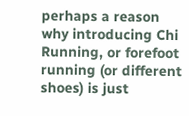perhaps a reason why introducing Chi Running, or forefoot running (or different shoes) is just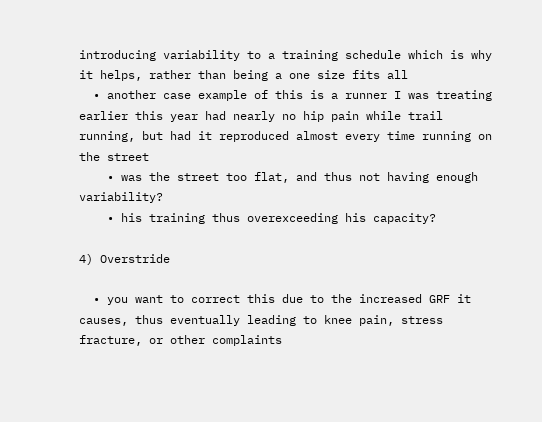introducing variability to a training schedule which is why it helps, rather than being a one size fits all
  • another case example of this is a runner I was treating earlier this year had nearly no hip pain while trail running, but had it reproduced almost every time running on the street
    • was the street too flat, and thus not having enough variability?
    • his training thus overexceeding his capacity?

4) Overstride

  • you want to correct this due to the increased GRF it causes, thus eventually leading to knee pain, stress fracture, or other complaints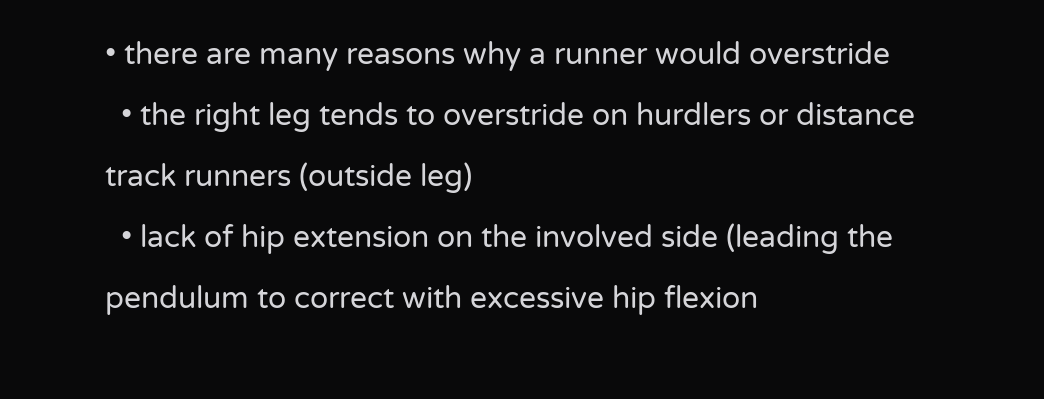• there are many reasons why a runner would overstride
  • the right leg tends to overstride on hurdlers or distance track runners (outside leg)
  • lack of hip extension on the involved side (leading the pendulum to correct with excessive hip flexion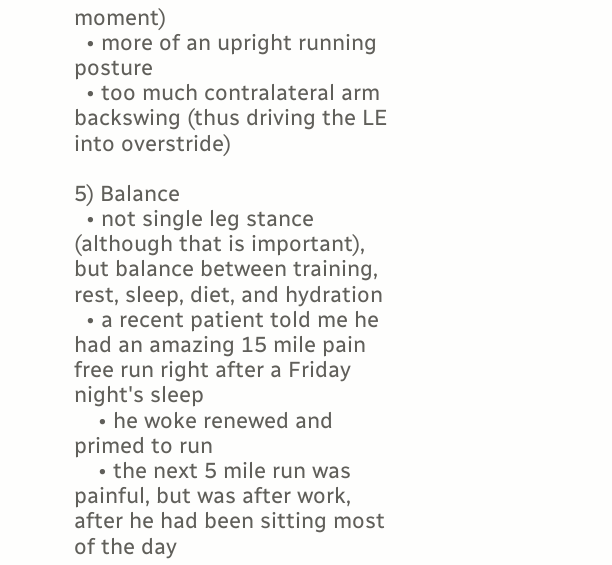moment)
  • more of an upright running posture
  • too much contralateral arm backswing (thus driving the LE into overstride)

5) Balance
  • not single leg stance (although that is important), but balance between training, rest, sleep, diet, and hydration
  • a recent patient told me he had an amazing 15 mile pain free run right after a Friday night's sleep
    • he woke renewed and primed to run
    • the next 5 mile run was painful, but was after work, after he had been sitting most of the day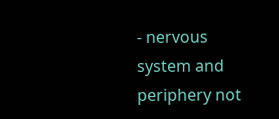- nervous system and periphery not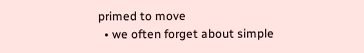primed to move
  • we often forget about simple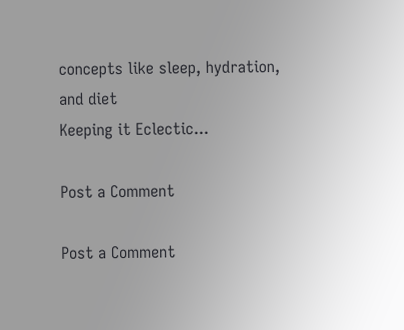concepts like sleep, hydration, and diet
Keeping it Eclectic...

Post a Comment

Post a Comment